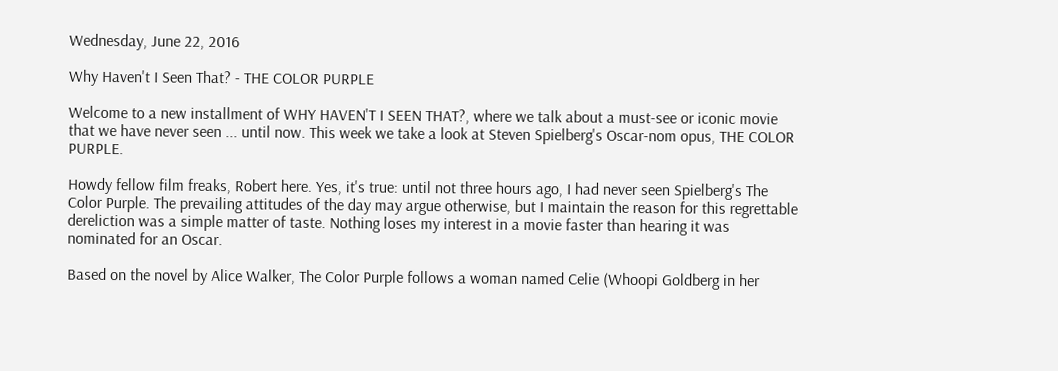Wednesday, June 22, 2016

Why Haven't I Seen That? - THE COLOR PURPLE

Welcome to a new installment of WHY HAVEN'T I SEEN THAT?, where we talk about a must-see or iconic movie that we have never seen ... until now. This week we take a look at Steven Spielberg's Oscar-nom opus, THE COLOR PURPLE.

Howdy fellow film freaks, Robert here. Yes, it's true: until not three hours ago, I had never seen Spielberg's The Color Purple. The prevailing attitudes of the day may argue otherwise, but I maintain the reason for this regrettable dereliction was a simple matter of taste. Nothing loses my interest in a movie faster than hearing it was nominated for an Oscar.

Based on the novel by Alice Walker, The Color Purple follows a woman named Celie (Whoopi Goldberg in her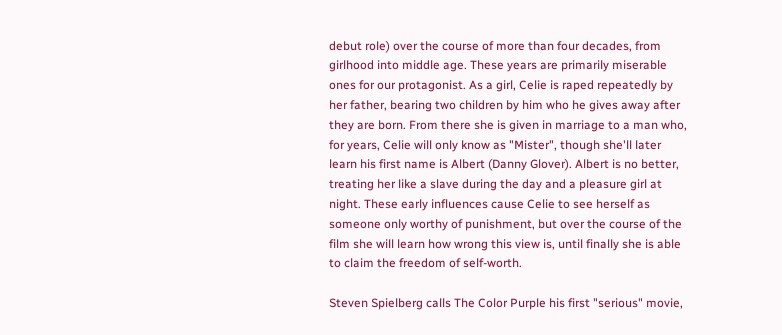debut role) over the course of more than four decades, from girlhood into middle age. These years are primarily miserable ones for our protagonist. As a girl, Celie is raped repeatedly by her father, bearing two children by him who he gives away after they are born. From there she is given in marriage to a man who, for years, Celie will only know as "Mister", though she'll later learn his first name is Albert (Danny Glover). Albert is no better, treating her like a slave during the day and a pleasure girl at night. These early influences cause Celie to see herself as someone only worthy of punishment, but over the course of the film she will learn how wrong this view is, until finally she is able to claim the freedom of self-worth.

Steven Spielberg calls The Color Purple his first "serious" movie,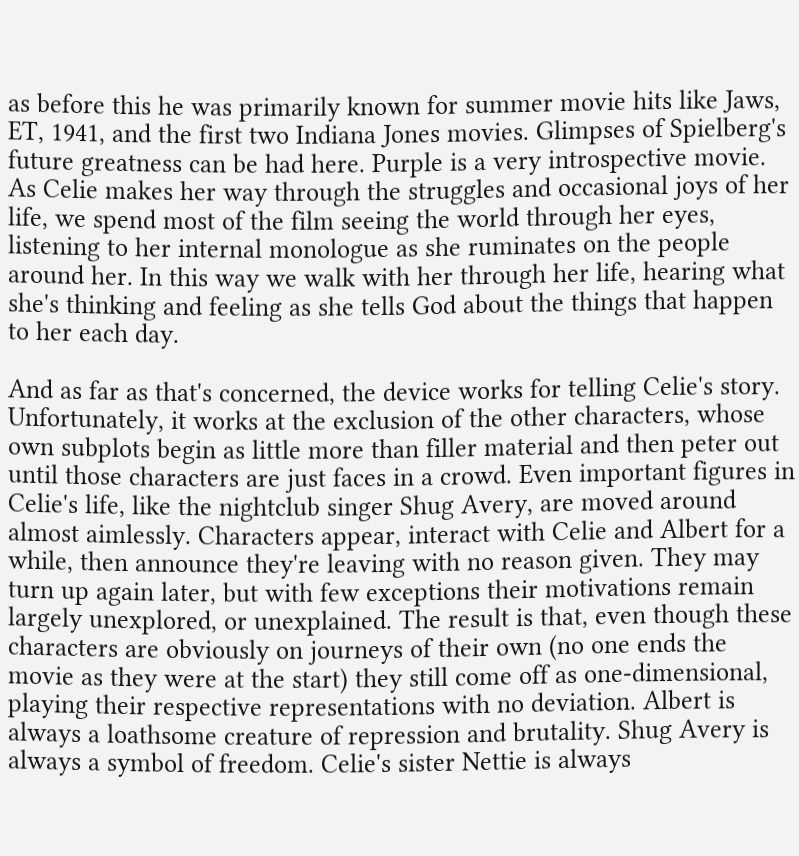as before this he was primarily known for summer movie hits like Jaws, ET, 1941, and the first two Indiana Jones movies. Glimpses of Spielberg's future greatness can be had here. Purple is a very introspective movie. As Celie makes her way through the struggles and occasional joys of her life, we spend most of the film seeing the world through her eyes, listening to her internal monologue as she ruminates on the people around her. In this way we walk with her through her life, hearing what she's thinking and feeling as she tells God about the things that happen to her each day.

And as far as that's concerned, the device works for telling Celie's story. Unfortunately, it works at the exclusion of the other characters, whose own subplots begin as little more than filler material and then peter out until those characters are just faces in a crowd. Even important figures in Celie's life, like the nightclub singer Shug Avery, are moved around almost aimlessly. Characters appear, interact with Celie and Albert for a while, then announce they're leaving with no reason given. They may turn up again later, but with few exceptions their motivations remain largely unexplored, or unexplained. The result is that, even though these characters are obviously on journeys of their own (no one ends the movie as they were at the start) they still come off as one-dimensional, playing their respective representations with no deviation. Albert is always a loathsome creature of repression and brutality. Shug Avery is always a symbol of freedom. Celie's sister Nettie is always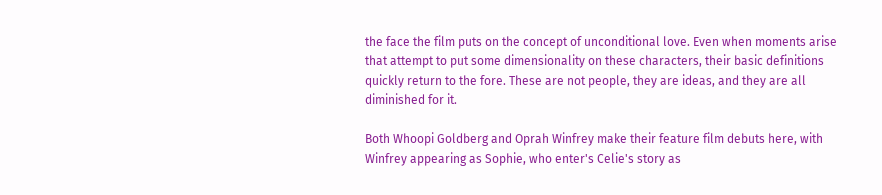the face the film puts on the concept of unconditional love. Even when moments arise that attempt to put some dimensionality on these characters, their basic definitions quickly return to the fore. These are not people, they are ideas, and they are all diminished for it.

Both Whoopi Goldberg and Oprah Winfrey make their feature film debuts here, with Winfrey appearing as Sophie, who enter's Celie's story as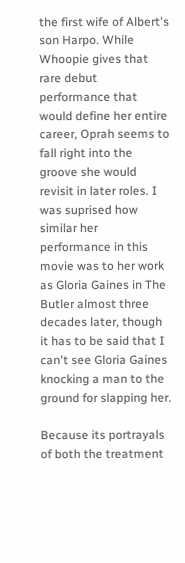the first wife of Albert's son Harpo. While Whoopie gives that rare debut performance that would define her entire career, Oprah seems to fall right into the groove she would revisit in later roles. I was suprised how similar her performance in this movie was to her work as Gloria Gaines in The Butler almost three decades later, though it has to be said that I can't see Gloria Gaines knocking a man to the ground for slapping her.

Because its portrayals of both the treatment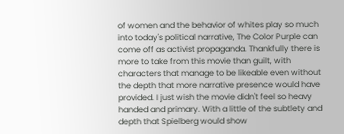of women and the behavior of whites play so much into today's political narrative, The Color Purple can come off as activist propaganda. Thankfully there is more to take from this movie than guilt, with characters that manage to be likeable even without the depth that more narrative presence would have provided. I just wish the movie didn't feel so heavy handed and primary. With a little of the subtlety and depth that Spielberg would show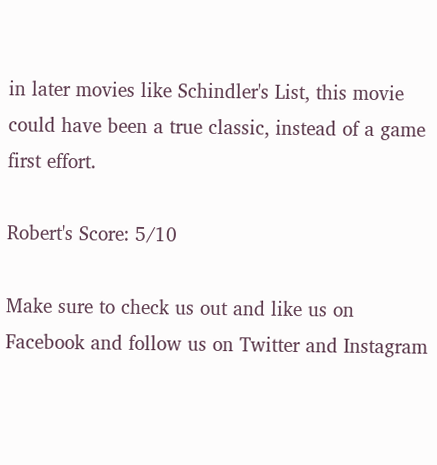in later movies like Schindler's List, this movie could have been a true classic, instead of a game first effort.

Robert's Score: 5/10

Make sure to check us out and like us on Facebook and follow us on Twitter and Instagram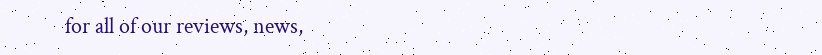for all of our reviews, news,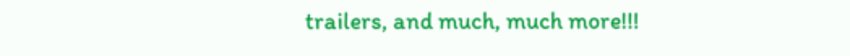trailers, and much, much more!!!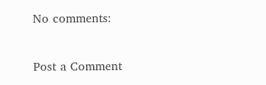No comments:

Post a Comment